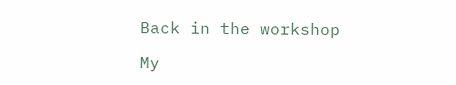Back in the workshop

My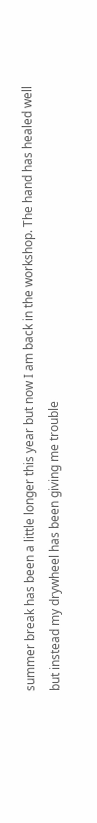summer break has been a little longer this year but now I am back in the workshop. The hand has healed well but instead my drywheel has been giving me trouble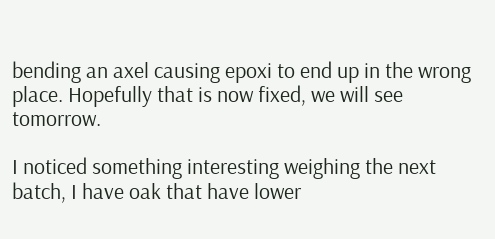bending an axel causing epoxi to end up in the wrong place. Hopefully that is now fixed, we will see tomorrow.

I noticed something interesting weighing the next batch, I have oak that have lower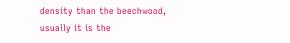density than the beechwood, usually it is the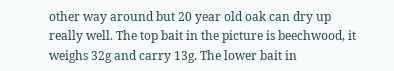other way around but 20 year old oak can dry up really well. The top bait in the picture is beechwood, it weighs 32g and carry 13g. The lower bait in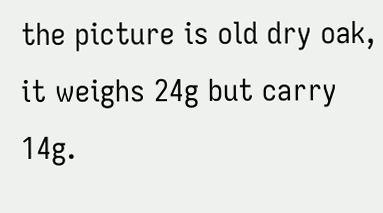the picture is old dry oak, it weighs 24g but carry 14g.